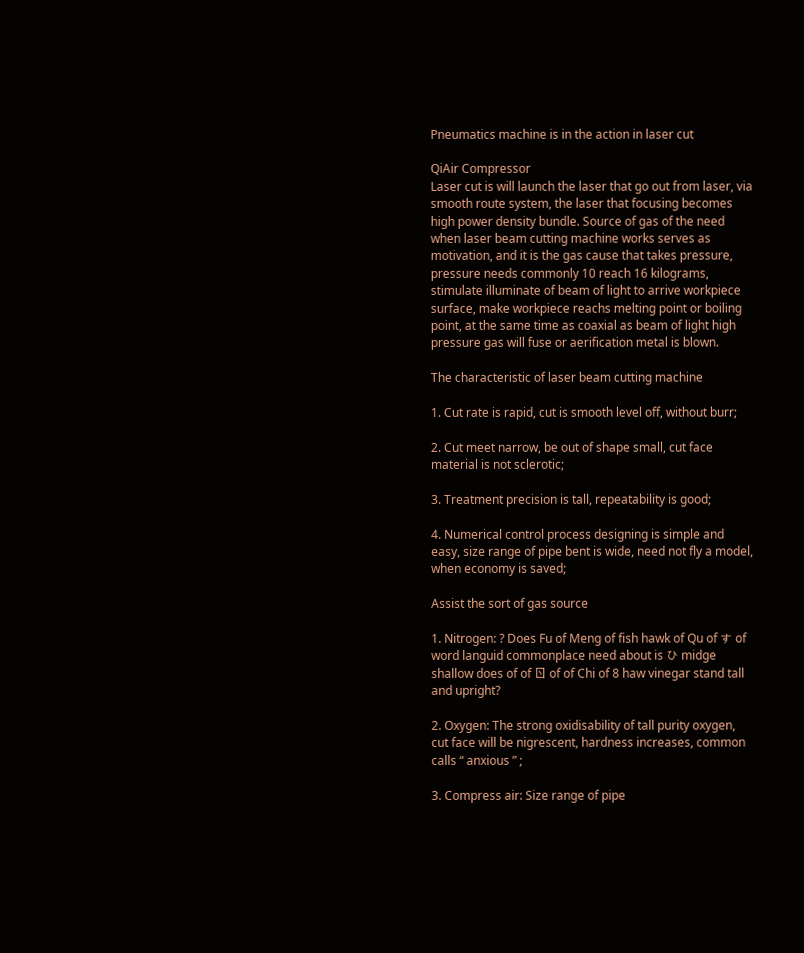Pneumatics machine is in the action in laser cut

QiAir Compressor
Laser cut is will launch the laser that go out from laser, via smooth route system, the laser that focusing becomes high power density bundle. Source of gas of the need when laser beam cutting machine works serves as motivation, and it is the gas cause that takes pressure, pressure needs commonly 10 reach 16 kilograms, stimulate illuminate of beam of light to arrive workpiece surface, make workpiece reachs melting point or boiling point, at the same time as coaxial as beam of light high pressure gas will fuse or aerification metal is blown.

The characteristic of laser beam cutting machine

1. Cut rate is rapid, cut is smooth level off, without burr;

2. Cut meet narrow, be out of shape small, cut face material is not sclerotic;

3. Treatment precision is tall, repeatability is good;

4. Numerical control process designing is simple and easy, size range of pipe bent is wide, need not fly a model, when economy is saved;

Assist the sort of gas source

1. Nitrogen: ? Does Fu of Meng of fish hawk of Qu of す of word languid commonplace need about is ひ midge shallow does of of ㄖ of of Chi of 8 haw vinegar stand tall and upright?

2. Oxygen: The strong oxidisability of tall purity oxygen, cut face will be nigrescent, hardness increases, common calls “ anxious ” ;

3. Compress air: Size range of pipe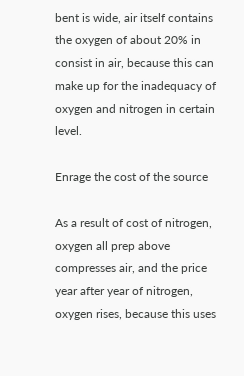bent is wide, air itself contains the oxygen of about 20% in consist in air, because this can make up for the inadequacy of oxygen and nitrogen in certain level.

Enrage the cost of the source

As a result of cost of nitrogen, oxygen all prep above compresses air, and the price year after year of nitrogen, oxygen rises, because this uses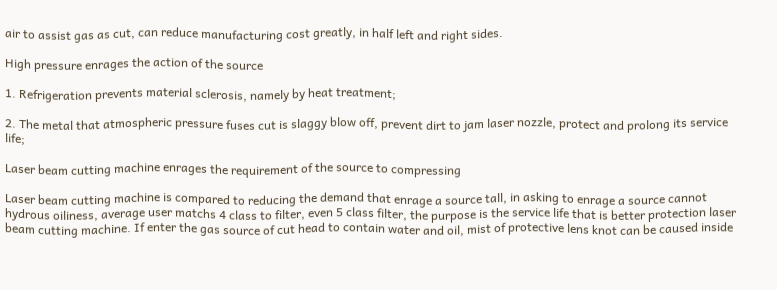air to assist gas as cut, can reduce manufacturing cost greatly, in half left and right sides.

High pressure enrages the action of the source

1. Refrigeration prevents material sclerosis, namely by heat treatment;

2. The metal that atmospheric pressure fuses cut is slaggy blow off, prevent dirt to jam laser nozzle, protect and prolong its service life;

Laser beam cutting machine enrages the requirement of the source to compressing

Laser beam cutting machine is compared to reducing the demand that enrage a source tall, in asking to enrage a source cannot hydrous oiliness, average user matchs 4 class to filter, even 5 class filter, the purpose is the service life that is better protection laser beam cutting machine. If enter the gas source of cut head to contain water and oil, mist of protective lens knot can be caused inside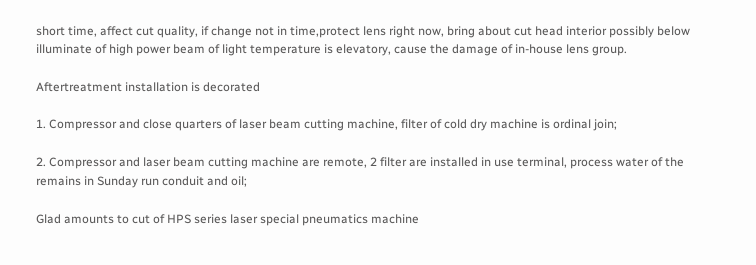short time, affect cut quality, if change not in time,protect lens right now, bring about cut head interior possibly below illuminate of high power beam of light temperature is elevatory, cause the damage of in-house lens group.

Aftertreatment installation is decorated

1. Compressor and close quarters of laser beam cutting machine, filter of cold dry machine is ordinal join;

2. Compressor and laser beam cutting machine are remote, 2 filter are installed in use terminal, process water of the remains in Sunday run conduit and oil;

Glad amounts to cut of HPS series laser special pneumatics machine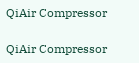QiAir Compressor

QiAir Compressor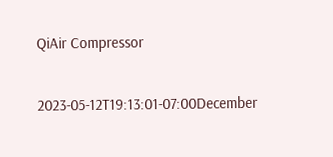QiAir Compressor

2023-05-12T19:13:01-07:00December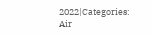2022|Categories: Air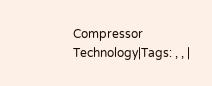Compressor Technology|Tags: , , |